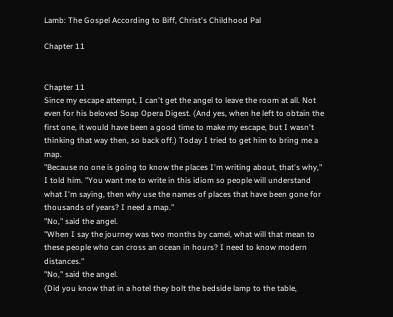Lamb: The Gospel According to Biff, Christ's Childhood Pal

Chapter 11


Chapter 11
Since my escape attempt, I can't get the angel to leave the room at all. Not even for his beloved Soap Opera Digest. (And yes, when he left to obtain the first one, it would have been a good time to make my escape, but I wasn't thinking that way then, so back off.) Today I tried to get him to bring me a map.
"Because no one is going to know the places I'm writing about, that's why," I told him. "You want me to write in this idiom so people will understand what I'm saying, then why use the names of places that have been gone for thousands of years? I need a map."
"No," said the angel.
"When I say the journey was two months by camel, what will that mean to these people who can cross an ocean in hours? I need to know modern distances."
"No," said the angel.
(Did you know that in a hotel they bolt the bedside lamp to the table,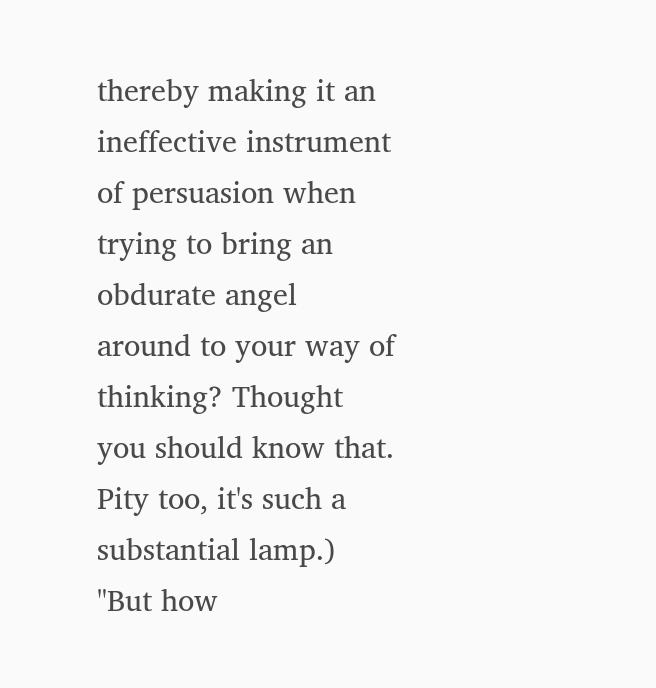thereby making it an ineffective instrument of persuasion when trying to bring an obdurate angel around to your way of thinking? Thought you should know that. Pity too, it's such a substantial lamp.)
"But how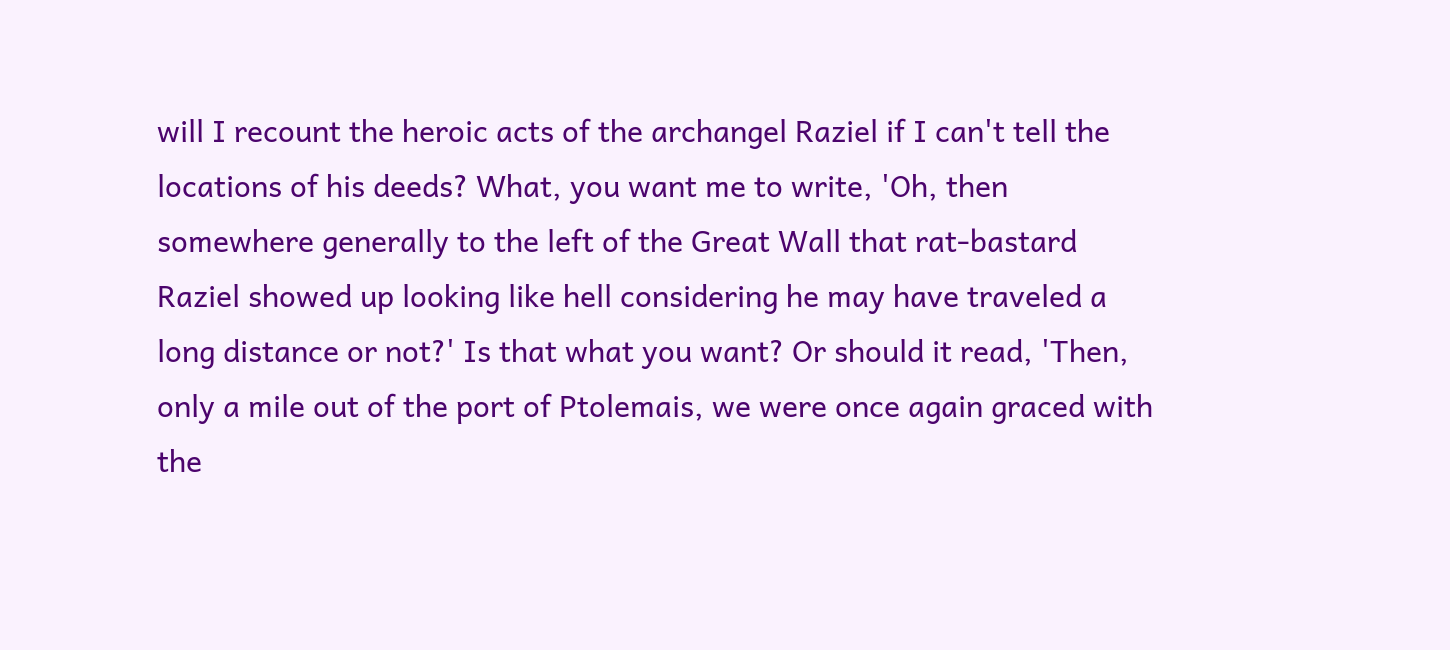will I recount the heroic acts of the archangel Raziel if I can't tell the locations of his deeds? What, you want me to write, 'Oh, then somewhere generally to the left of the Great Wall that rat-bastard Raziel showed up looking like hell considering he may have traveled a long distance or not?' Is that what you want? Or should it read, 'Then, only a mile out of the port of Ptolemais, we were once again graced with the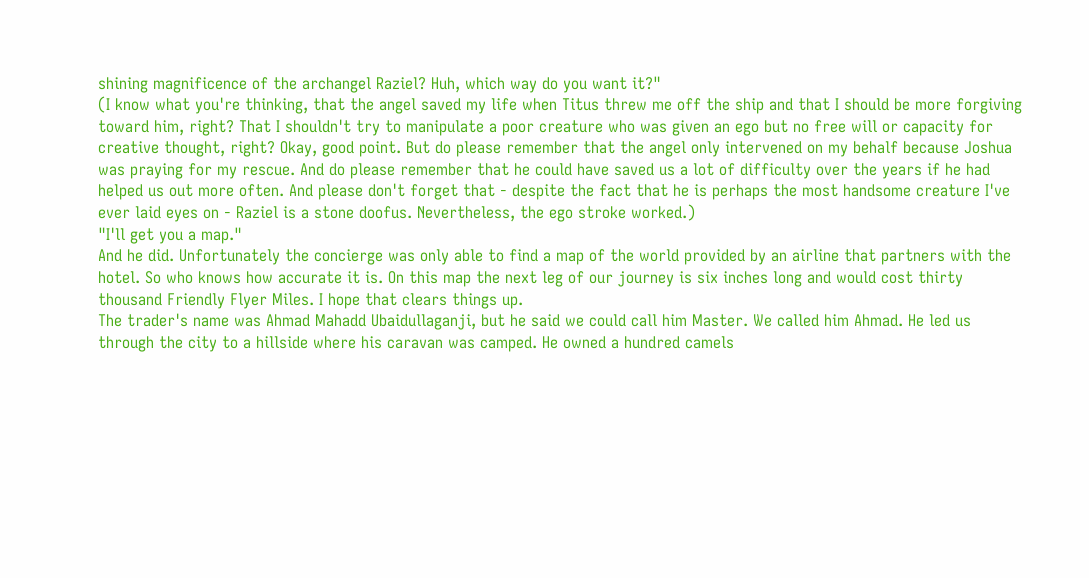shining magnificence of the archangel Raziel? Huh, which way do you want it?"
(I know what you're thinking, that the angel saved my life when Titus threw me off the ship and that I should be more forgiving toward him, right? That I shouldn't try to manipulate a poor creature who was given an ego but no free will or capacity for creative thought, right? Okay, good point. But do please remember that the angel only intervened on my behalf because Joshua was praying for my rescue. And do please remember that he could have saved us a lot of difficulty over the years if he had helped us out more often. And please don't forget that - despite the fact that he is perhaps the most handsome creature I've ever laid eyes on - Raziel is a stone doofus. Nevertheless, the ego stroke worked.)
"I'll get you a map."
And he did. Unfortunately the concierge was only able to find a map of the world provided by an airline that partners with the hotel. So who knows how accurate it is. On this map the next leg of our journey is six inches long and would cost thirty thousand Friendly Flyer Miles. I hope that clears things up.
The trader's name was Ahmad Mahadd Ubaidullaganji, but he said we could call him Master. We called him Ahmad. He led us through the city to a hillside where his caravan was camped. He owned a hundred camels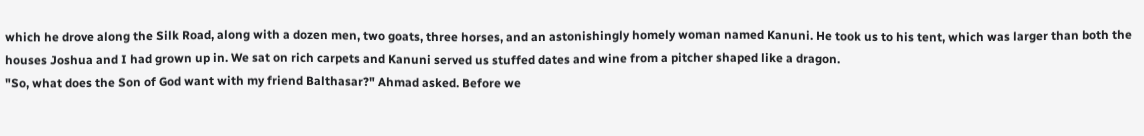which he drove along the Silk Road, along with a dozen men, two goats, three horses, and an astonishingly homely woman named Kanuni. He took us to his tent, which was larger than both the houses Joshua and I had grown up in. We sat on rich carpets and Kanuni served us stuffed dates and wine from a pitcher shaped like a dragon.
"So, what does the Son of God want with my friend Balthasar?" Ahmad asked. Before we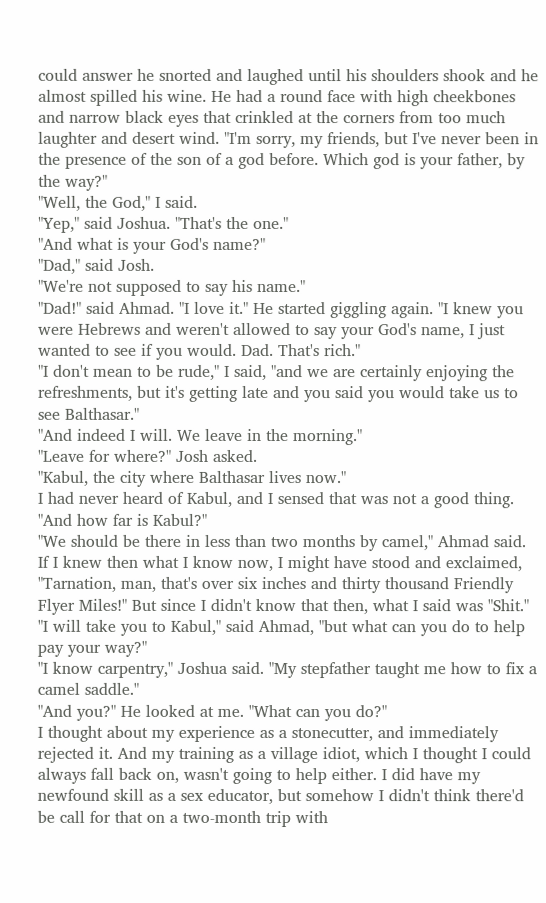could answer he snorted and laughed until his shoulders shook and he almost spilled his wine. He had a round face with high cheekbones and narrow black eyes that crinkled at the corners from too much laughter and desert wind. "I'm sorry, my friends, but I've never been in the presence of the son of a god before. Which god is your father, by the way?"
"Well, the God," I said.
"Yep," said Joshua. "That's the one."
"And what is your God's name?"
"Dad," said Josh.
"We're not supposed to say his name."
"Dad!" said Ahmad. "I love it." He started giggling again. "I knew you were Hebrews and weren't allowed to say your God's name, I just wanted to see if you would. Dad. That's rich."
"I don't mean to be rude," I said, "and we are certainly enjoying the refreshments, but it's getting late and you said you would take us to see Balthasar."
"And indeed I will. We leave in the morning."
"Leave for where?" Josh asked.
"Kabul, the city where Balthasar lives now."
I had never heard of Kabul, and I sensed that was not a good thing. "And how far is Kabul?"
"We should be there in less than two months by camel," Ahmad said.
If I knew then what I know now, I might have stood and exclaimed, "Tarnation, man, that's over six inches and thirty thousand Friendly Flyer Miles!" But since I didn't know that then, what I said was "Shit."
"I will take you to Kabul," said Ahmad, "but what can you do to help pay your way?"
"I know carpentry," Joshua said. "My stepfather taught me how to fix a camel saddle."
"And you?" He looked at me. "What can you do?"
I thought about my experience as a stonecutter, and immediately rejected it. And my training as a village idiot, which I thought I could always fall back on, wasn't going to help either. I did have my newfound skill as a sex educator, but somehow I didn't think there'd be call for that on a two-month trip with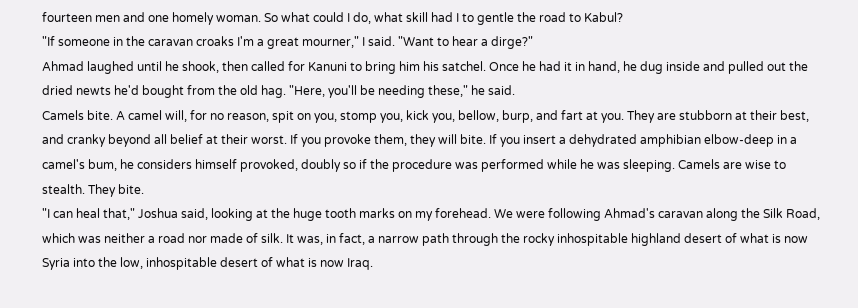fourteen men and one homely woman. So what could I do, what skill had I to gentle the road to Kabul?
"If someone in the caravan croaks I'm a great mourner," I said. "Want to hear a dirge?"
Ahmad laughed until he shook, then called for Kanuni to bring him his satchel. Once he had it in hand, he dug inside and pulled out the dried newts he'd bought from the old hag. "Here, you'll be needing these," he said.
Camels bite. A camel will, for no reason, spit on you, stomp you, kick you, bellow, burp, and fart at you. They are stubborn at their best, and cranky beyond all belief at their worst. If you provoke them, they will bite. If you insert a dehydrated amphibian elbow-deep in a camel's bum, he considers himself provoked, doubly so if the procedure was performed while he was sleeping. Camels are wise to stealth. They bite.
"I can heal that," Joshua said, looking at the huge tooth marks on my forehead. We were following Ahmad's caravan along the Silk Road, which was neither a road nor made of silk. It was, in fact, a narrow path through the rocky inhospitable highland desert of what is now Syria into the low, inhospitable desert of what is now Iraq.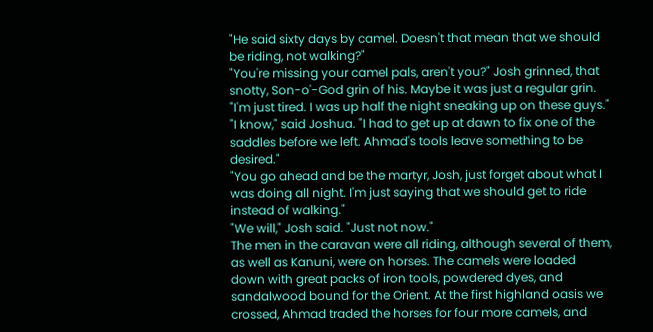"He said sixty days by camel. Doesn't that mean that we should be riding, not walking?"
"You're missing your camel pals, aren't you?" Josh grinned, that snotty, Son-o'-God grin of his. Maybe it was just a regular grin.
"I'm just tired. I was up half the night sneaking up on these guys."
"I know," said Joshua. "I had to get up at dawn to fix one of the saddles before we left. Ahmad's tools leave something to be desired."
"You go ahead and be the martyr, Josh, just forget about what I was doing all night. I'm just saying that we should get to ride instead of walking."
"We will," Josh said. "Just not now."
The men in the caravan were all riding, although several of them, as well as Kanuni, were on horses. The camels were loaded down with great packs of iron tools, powdered dyes, and sandalwood bound for the Orient. At the first highland oasis we crossed, Ahmad traded the horses for four more camels, and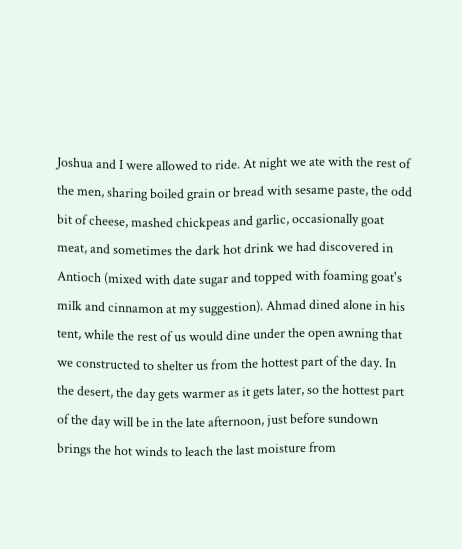Joshua and I were allowed to ride. At night we ate with the rest of the men, sharing boiled grain or bread with sesame paste, the odd bit of cheese, mashed chickpeas and garlic, occasionally goat meat, and sometimes the dark hot drink we had discovered in Antioch (mixed with date sugar and topped with foaming goat's milk and cinnamon at my suggestion). Ahmad dined alone in his tent, while the rest of us would dine under the open awning that we constructed to shelter us from the hottest part of the day. In the desert, the day gets warmer as it gets later, so the hottest part of the day will be in the late afternoon, just before sundown brings the hot winds to leach the last moisture from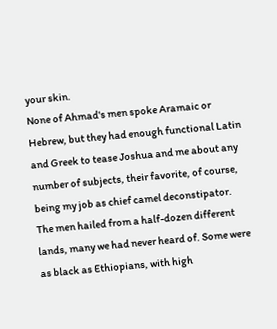your skin.
None of Ahmad's men spoke Aramaic or Hebrew, but they had enough functional Latin and Greek to tease Joshua and me about any number of subjects, their favorite, of course, being my job as chief camel deconstipator. The men hailed from a half-dozen different lands, many we had never heard of. Some were as black as Ethiopians, with high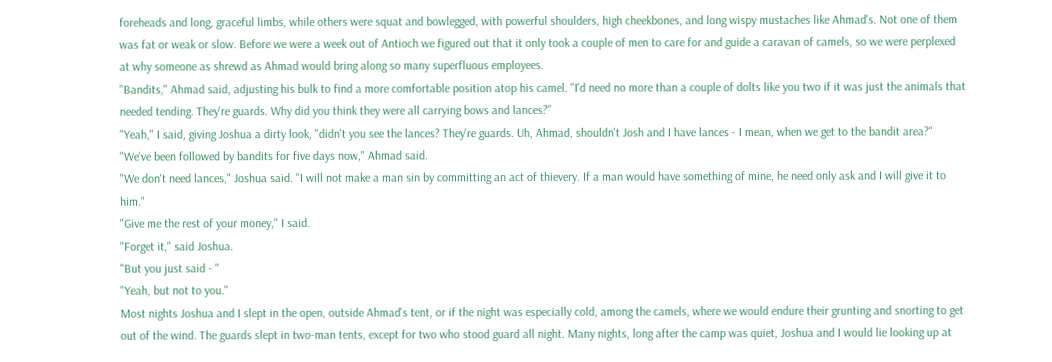foreheads and long, graceful limbs, while others were squat and bowlegged, with powerful shoulders, high cheekbones, and long wispy mustaches like Ahmad's. Not one of them was fat or weak or slow. Before we were a week out of Antioch we figured out that it only took a couple of men to care for and guide a caravan of camels, so we were perplexed at why someone as shrewd as Ahmad would bring along so many superfluous employees.
"Bandits," Ahmad said, adjusting his bulk to find a more comfortable position atop his camel. "I'd need no more than a couple of dolts like you two if it was just the animals that needed tending. They're guards. Why did you think they were all carrying bows and lances?"
"Yeah," I said, giving Joshua a dirty look, "didn't you see the lances? They're guards. Uh, Ahmad, shouldn't Josh and I have lances - I mean, when we get to the bandit area?"
"We've been followed by bandits for five days now," Ahmad said.
"We don't need lances," Joshua said. "I will not make a man sin by committing an act of thievery. If a man would have something of mine, he need only ask and I will give it to him."
"Give me the rest of your money," I said.
"Forget it," said Joshua.
"But you just said - "
"Yeah, but not to you."
Most nights Joshua and I slept in the open, outside Ahmad's tent, or if the night was especially cold, among the camels, where we would endure their grunting and snorting to get out of the wind. The guards slept in two-man tents, except for two who stood guard all night. Many nights, long after the camp was quiet, Joshua and I would lie looking up at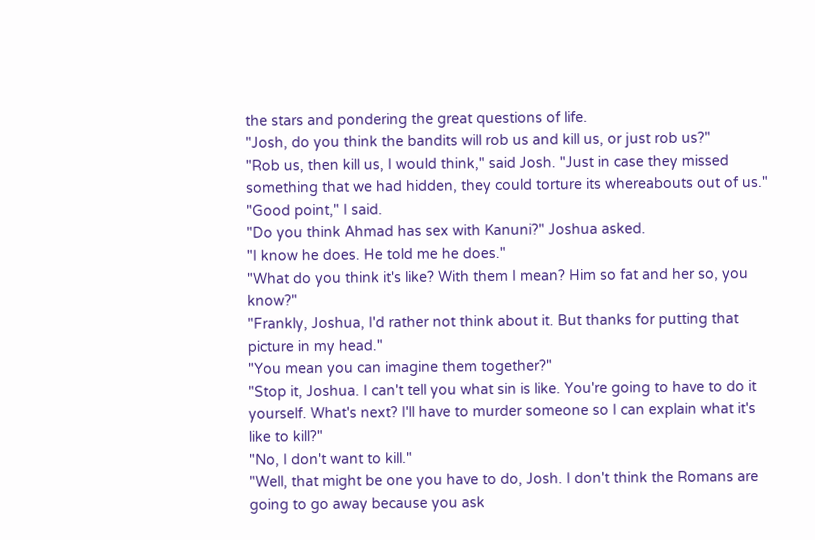the stars and pondering the great questions of life.
"Josh, do you think the bandits will rob us and kill us, or just rob us?"
"Rob us, then kill us, I would think," said Josh. "Just in case they missed something that we had hidden, they could torture its whereabouts out of us."
"Good point," I said.
"Do you think Ahmad has sex with Kanuni?" Joshua asked.
"I know he does. He told me he does."
"What do you think it's like? With them I mean? Him so fat and her so, you know?"
"Frankly, Joshua, I'd rather not think about it. But thanks for putting that picture in my head."
"You mean you can imagine them together?"
"Stop it, Joshua. I can't tell you what sin is like. You're going to have to do it yourself. What's next? I'll have to murder someone so I can explain what it's like to kill?"
"No, I don't want to kill."
"Well, that might be one you have to do, Josh. I don't think the Romans are going to go away because you ask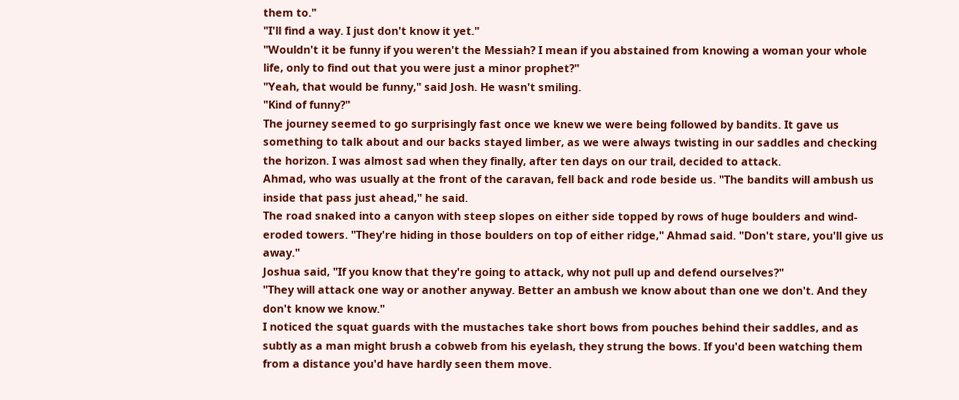them to."
"I'll find a way. I just don't know it yet."
"Wouldn't it be funny if you weren't the Messiah? I mean if you abstained from knowing a woman your whole life, only to find out that you were just a minor prophet?"
"Yeah, that would be funny," said Josh. He wasn't smiling.
"Kind of funny?"
The journey seemed to go surprisingly fast once we knew we were being followed by bandits. It gave us something to talk about and our backs stayed limber, as we were always twisting in our saddles and checking the horizon. I was almost sad when they finally, after ten days on our trail, decided to attack.
Ahmad, who was usually at the front of the caravan, fell back and rode beside us. "The bandits will ambush us inside that pass just ahead," he said.
The road snaked into a canyon with steep slopes on either side topped by rows of huge boulders and wind-eroded towers. "They're hiding in those boulders on top of either ridge," Ahmad said. "Don't stare, you'll give us away."
Joshua said, "If you know that they're going to attack, why not pull up and defend ourselves?"
"They will attack one way or another anyway. Better an ambush we know about than one we don't. And they don't know we know."
I noticed the squat guards with the mustaches take short bows from pouches behind their saddles, and as subtly as a man might brush a cobweb from his eyelash, they strung the bows. If you'd been watching them from a distance you'd have hardly seen them move.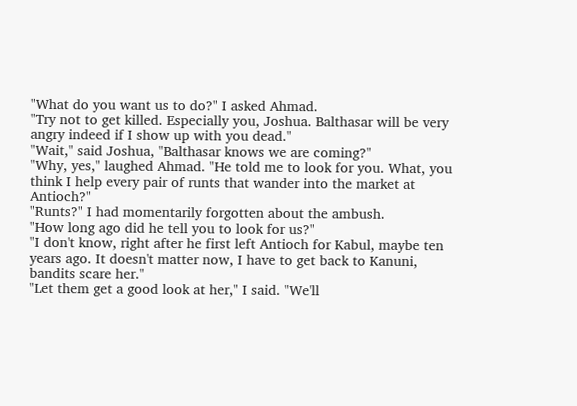"What do you want us to do?" I asked Ahmad.
"Try not to get killed. Especially you, Joshua. Balthasar will be very angry indeed if I show up with you dead."
"Wait," said Joshua, "Balthasar knows we are coming?"
"Why, yes," laughed Ahmad. "He told me to look for you. What, you think I help every pair of runts that wander into the market at Antioch?"
"Runts?" I had momentarily forgotten about the ambush.
"How long ago did he tell you to look for us?"
"I don't know, right after he first left Antioch for Kabul, maybe ten years ago. It doesn't matter now, I have to get back to Kanuni, bandits scare her."
"Let them get a good look at her," I said. "We'll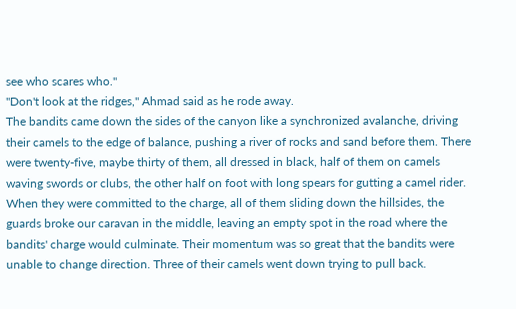see who scares who."
"Don't look at the ridges," Ahmad said as he rode away.
The bandits came down the sides of the canyon like a synchronized avalanche, driving their camels to the edge of balance, pushing a river of rocks and sand before them. There were twenty-five, maybe thirty of them, all dressed in black, half of them on camels waving swords or clubs, the other half on foot with long spears for gutting a camel rider.
When they were committed to the charge, all of them sliding down the hillsides, the guards broke our caravan in the middle, leaving an empty spot in the road where the bandits' charge would culminate. Their momentum was so great that the bandits were unable to change direction. Three of their camels went down trying to pull back.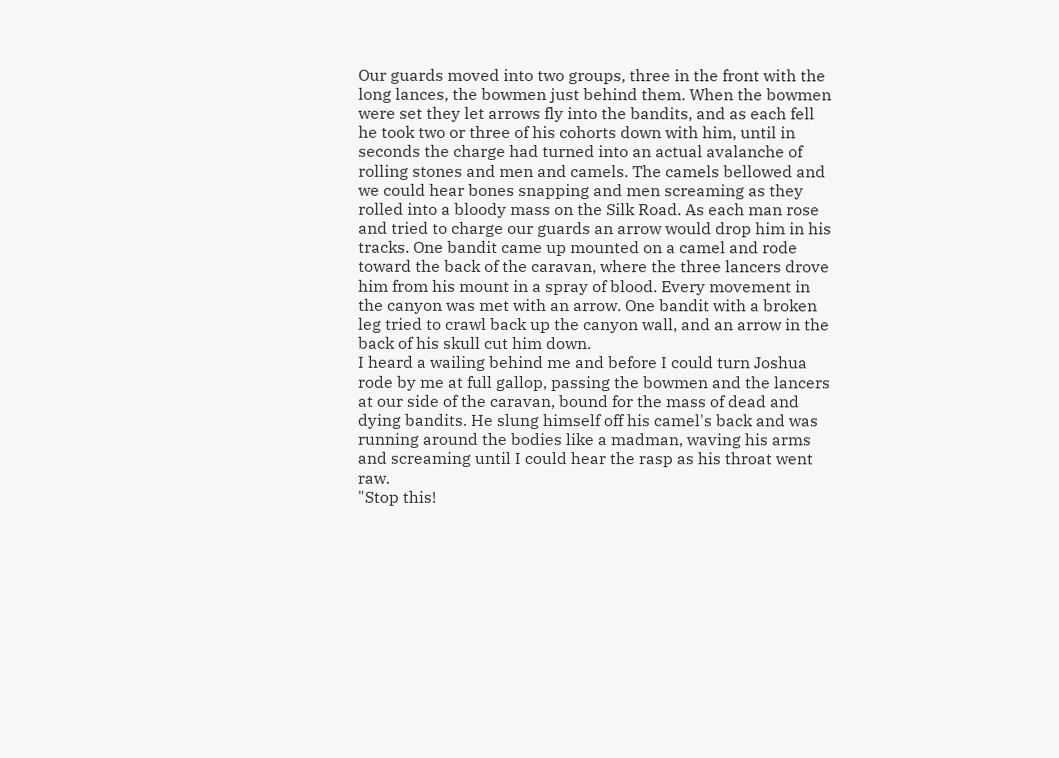Our guards moved into two groups, three in the front with the long lances, the bowmen just behind them. When the bowmen were set they let arrows fly into the bandits, and as each fell he took two or three of his cohorts down with him, until in seconds the charge had turned into an actual avalanche of rolling stones and men and camels. The camels bellowed and we could hear bones snapping and men screaming as they rolled into a bloody mass on the Silk Road. As each man rose and tried to charge our guards an arrow would drop him in his tracks. One bandit came up mounted on a camel and rode toward the back of the caravan, where the three lancers drove him from his mount in a spray of blood. Every movement in the canyon was met with an arrow. One bandit with a broken leg tried to crawl back up the canyon wall, and an arrow in the back of his skull cut him down.
I heard a wailing behind me and before I could turn Joshua rode by me at full gallop, passing the bowmen and the lancers at our side of the caravan, bound for the mass of dead and dying bandits. He slung himself off his camel's back and was running around the bodies like a madman, waving his arms and screaming until I could hear the rasp as his throat went raw.
"Stop this!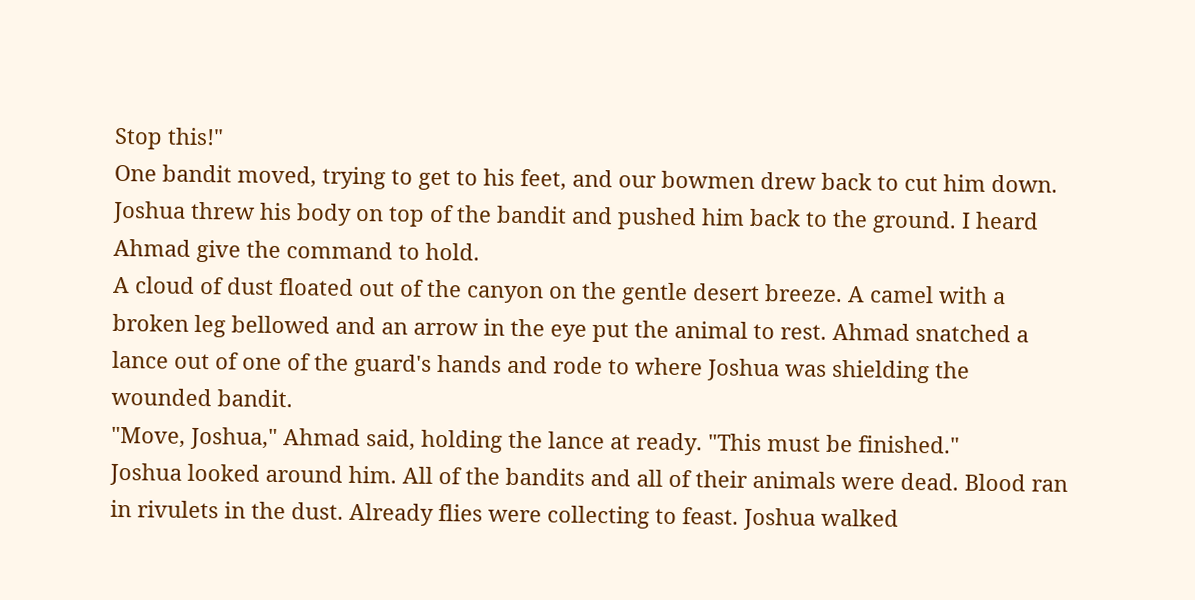Stop this!"
One bandit moved, trying to get to his feet, and our bowmen drew back to cut him down. Joshua threw his body on top of the bandit and pushed him back to the ground. I heard Ahmad give the command to hold.
A cloud of dust floated out of the canyon on the gentle desert breeze. A camel with a broken leg bellowed and an arrow in the eye put the animal to rest. Ahmad snatched a lance out of one of the guard's hands and rode to where Joshua was shielding the wounded bandit.
"Move, Joshua," Ahmad said, holding the lance at ready. "This must be finished."
Joshua looked around him. All of the bandits and all of their animals were dead. Blood ran in rivulets in the dust. Already flies were collecting to feast. Joshua walked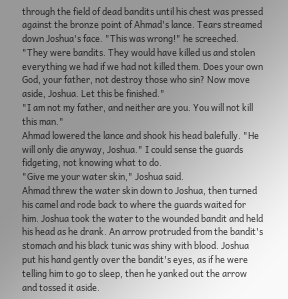through the field of dead bandits until his chest was pressed against the bronze point of Ahmad's lance. Tears streamed down Joshua's face. "This was wrong!" he screeched.
"They were bandits. They would have killed us and stolen everything we had if we had not killed them. Does your own God, your father, not destroy those who sin? Now move aside, Joshua. Let this be finished."
"I am not my father, and neither are you. You will not kill this man."
Ahmad lowered the lance and shook his head balefully. "He will only die anyway, Joshua." I could sense the guards fidgeting, not knowing what to do.
"Give me your water skin," Joshua said.
Ahmad threw the water skin down to Joshua, then turned his camel and rode back to where the guards waited for him. Joshua took the water to the wounded bandit and held his head as he drank. An arrow protruded from the bandit's stomach and his black tunic was shiny with blood. Joshua put his hand gently over the bandit's eyes, as if he were telling him to go to sleep, then he yanked out the arrow and tossed it aside.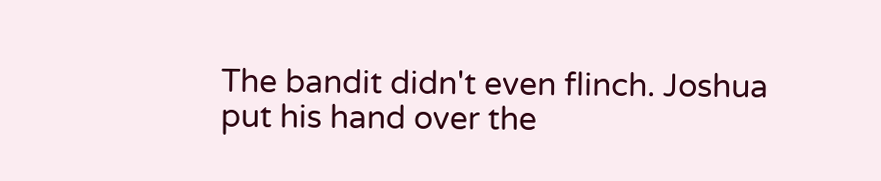The bandit didn't even flinch. Joshua put his hand over the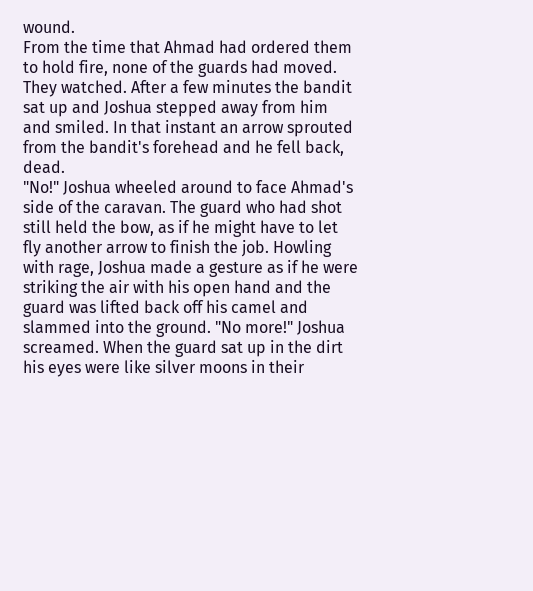wound.
From the time that Ahmad had ordered them to hold fire, none of the guards had moved. They watched. After a few minutes the bandit sat up and Joshua stepped away from him and smiled. In that instant an arrow sprouted from the bandit's forehead and he fell back, dead.
"No!" Joshua wheeled around to face Ahmad's side of the caravan. The guard who had shot still held the bow, as if he might have to let fly another arrow to finish the job. Howling with rage, Joshua made a gesture as if he were striking the air with his open hand and the guard was lifted back off his camel and slammed into the ground. "No more!" Joshua screamed. When the guard sat up in the dirt his eyes were like silver moons in their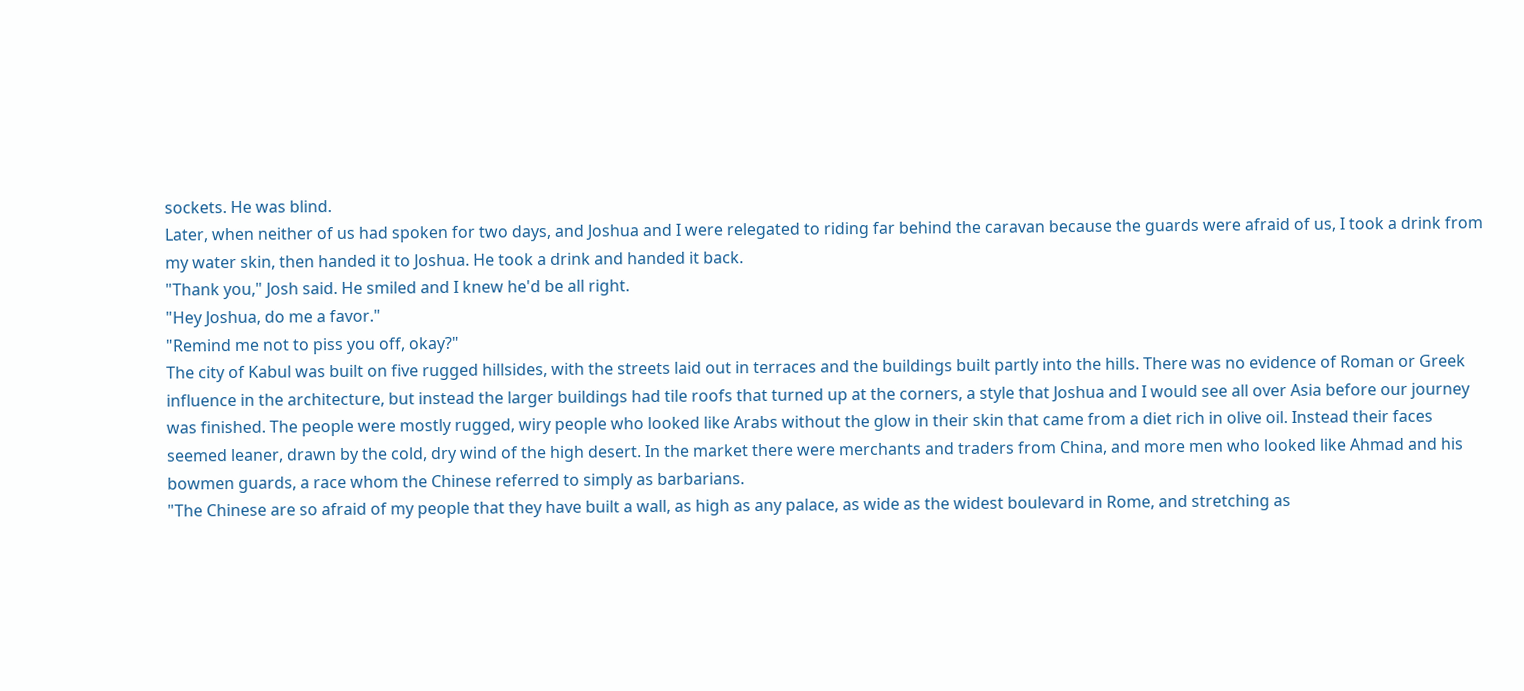sockets. He was blind.
Later, when neither of us had spoken for two days, and Joshua and I were relegated to riding far behind the caravan because the guards were afraid of us, I took a drink from my water skin, then handed it to Joshua. He took a drink and handed it back.
"Thank you," Josh said. He smiled and I knew he'd be all right.
"Hey Joshua, do me a favor."
"Remind me not to piss you off, okay?"
The city of Kabul was built on five rugged hillsides, with the streets laid out in terraces and the buildings built partly into the hills. There was no evidence of Roman or Greek influence in the architecture, but instead the larger buildings had tile roofs that turned up at the corners, a style that Joshua and I would see all over Asia before our journey was finished. The people were mostly rugged, wiry people who looked like Arabs without the glow in their skin that came from a diet rich in olive oil. Instead their faces seemed leaner, drawn by the cold, dry wind of the high desert. In the market there were merchants and traders from China, and more men who looked like Ahmad and his bowmen guards, a race whom the Chinese referred to simply as barbarians.
"The Chinese are so afraid of my people that they have built a wall, as high as any palace, as wide as the widest boulevard in Rome, and stretching as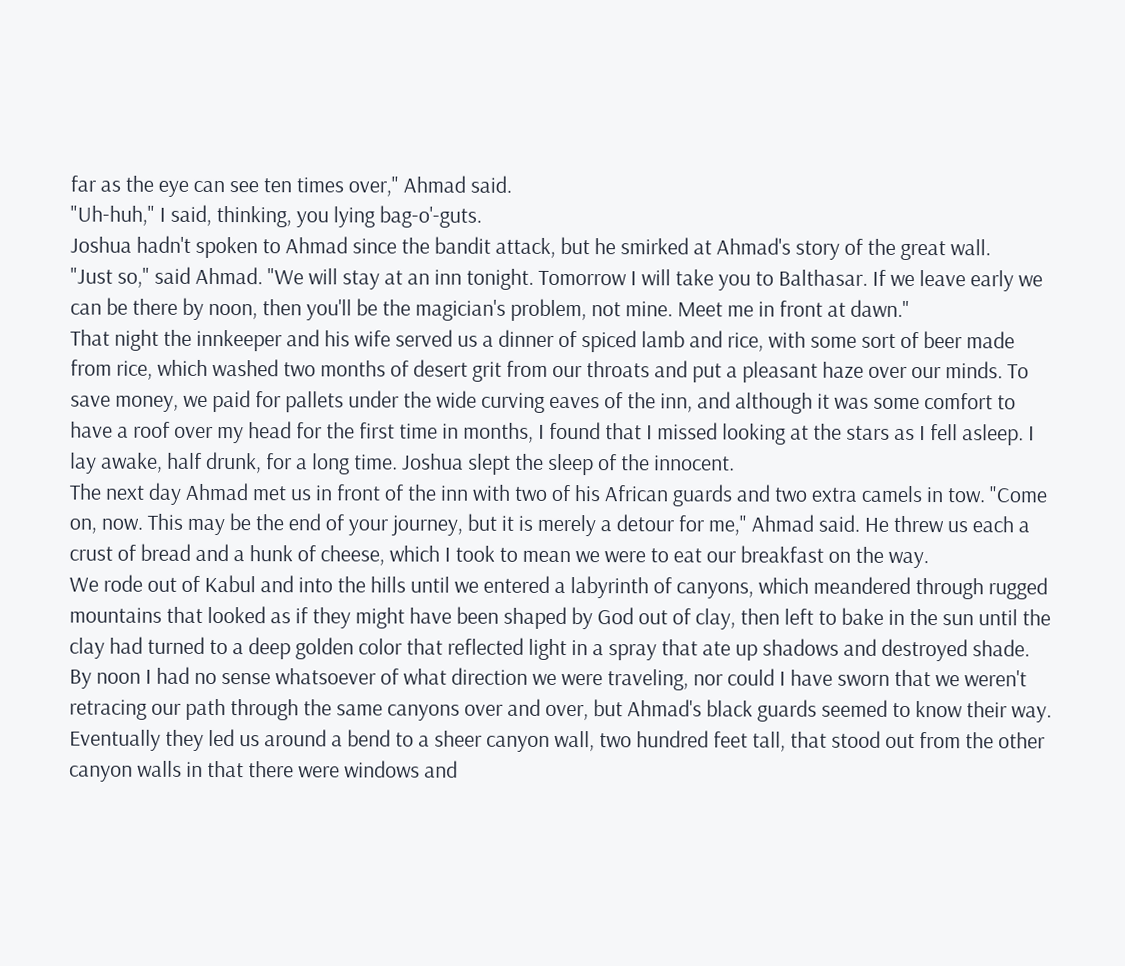far as the eye can see ten times over," Ahmad said.
"Uh-huh," I said, thinking, you lying bag-o'-guts.
Joshua hadn't spoken to Ahmad since the bandit attack, but he smirked at Ahmad's story of the great wall.
"Just so," said Ahmad. "We will stay at an inn tonight. Tomorrow I will take you to Balthasar. If we leave early we can be there by noon, then you'll be the magician's problem, not mine. Meet me in front at dawn."
That night the innkeeper and his wife served us a dinner of spiced lamb and rice, with some sort of beer made from rice, which washed two months of desert grit from our throats and put a pleasant haze over our minds. To save money, we paid for pallets under the wide curving eaves of the inn, and although it was some comfort to have a roof over my head for the first time in months, I found that I missed looking at the stars as I fell asleep. I lay awake, half drunk, for a long time. Joshua slept the sleep of the innocent.
The next day Ahmad met us in front of the inn with two of his African guards and two extra camels in tow. "Come on, now. This may be the end of your journey, but it is merely a detour for me," Ahmad said. He threw us each a crust of bread and a hunk of cheese, which I took to mean we were to eat our breakfast on the way.
We rode out of Kabul and into the hills until we entered a labyrinth of canyons, which meandered through rugged mountains that looked as if they might have been shaped by God out of clay, then left to bake in the sun until the clay had turned to a deep golden color that reflected light in a spray that ate up shadows and destroyed shade. By noon I had no sense whatsoever of what direction we were traveling, nor could I have sworn that we weren't retracing our path through the same canyons over and over, but Ahmad's black guards seemed to know their way. Eventually they led us around a bend to a sheer canyon wall, two hundred feet tall, that stood out from the other canyon walls in that there were windows and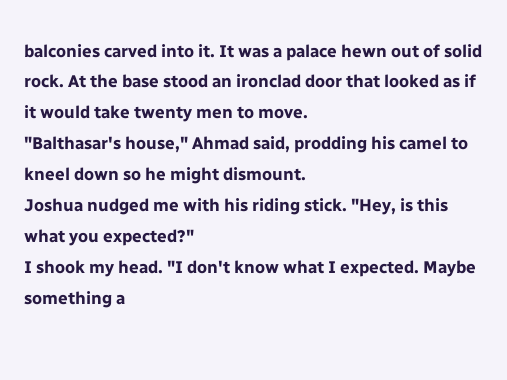balconies carved into it. It was a palace hewn out of solid rock. At the base stood an ironclad door that looked as if it would take twenty men to move.
"Balthasar's house," Ahmad said, prodding his camel to kneel down so he might dismount.
Joshua nudged me with his riding stick. "Hey, is this what you expected?"
I shook my head. "I don't know what I expected. Maybe something a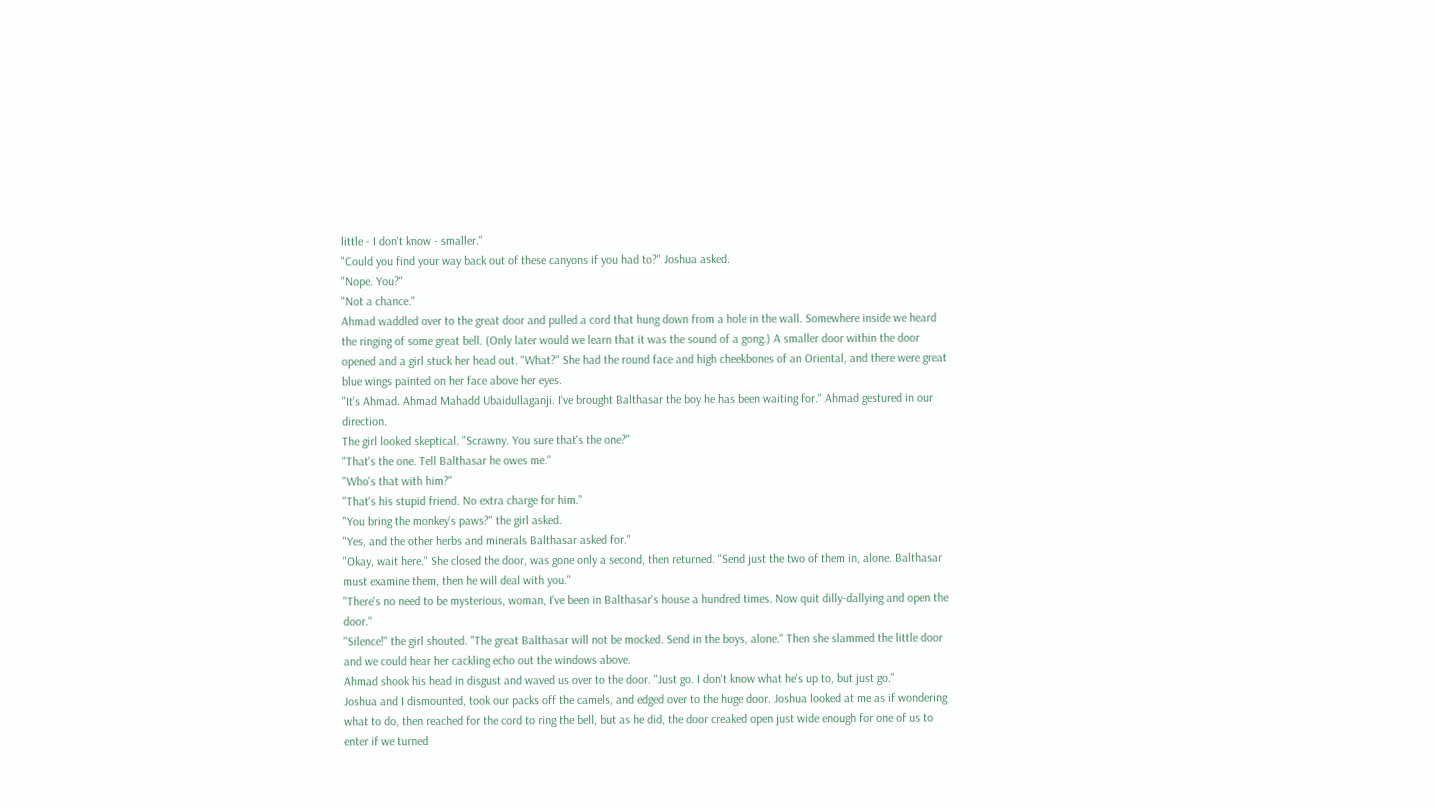little - I don't know - smaller."
"Could you find your way back out of these canyons if you had to?" Joshua asked.
"Nope. You?"
"Not a chance."
Ahmad waddled over to the great door and pulled a cord that hung down from a hole in the wall. Somewhere inside we heard the ringing of some great bell. (Only later would we learn that it was the sound of a gong.) A smaller door within the door opened and a girl stuck her head out. "What?" She had the round face and high cheekbones of an Oriental, and there were great blue wings painted on her face above her eyes.
"It's Ahmad. Ahmad Mahadd Ubaidullaganji. I've brought Balthasar the boy he has been waiting for." Ahmad gestured in our direction.
The girl looked skeptical. "Scrawny. You sure that's the one?"
"That's the one. Tell Balthasar he owes me."
"Who's that with him?"
"That's his stupid friend. No extra charge for him."
"You bring the monkey's paws?" the girl asked.
"Yes, and the other herbs and minerals Balthasar asked for."
"Okay, wait here." She closed the door, was gone only a second, then returned. "Send just the two of them in, alone. Balthasar must examine them, then he will deal with you."
"There's no need to be mysterious, woman, I've been in Balthasar's house a hundred times. Now quit dilly-dallying and open the door."
"Silence!" the girl shouted. "The great Balthasar will not be mocked. Send in the boys, alone." Then she slammed the little door and we could hear her cackling echo out the windows above.
Ahmad shook his head in disgust and waved us over to the door. "Just go. I don't know what he's up to, but just go."
Joshua and I dismounted, took our packs off the camels, and edged over to the huge door. Joshua looked at me as if wondering what to do, then reached for the cord to ring the bell, but as he did, the door creaked open just wide enough for one of us to enter if we turned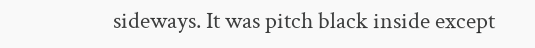sideways. It was pitch black inside except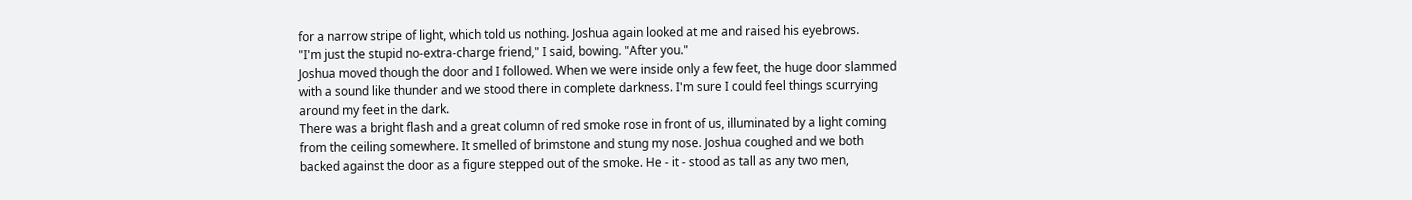for a narrow stripe of light, which told us nothing. Joshua again looked at me and raised his eyebrows.
"I'm just the stupid no-extra-charge friend," I said, bowing. "After you."
Joshua moved though the door and I followed. When we were inside only a few feet, the huge door slammed with a sound like thunder and we stood there in complete darkness. I'm sure I could feel things scurrying around my feet in the dark.
There was a bright flash and a great column of red smoke rose in front of us, illuminated by a light coming from the ceiling somewhere. It smelled of brimstone and stung my nose. Joshua coughed and we both backed against the door as a figure stepped out of the smoke. He - it - stood as tall as any two men,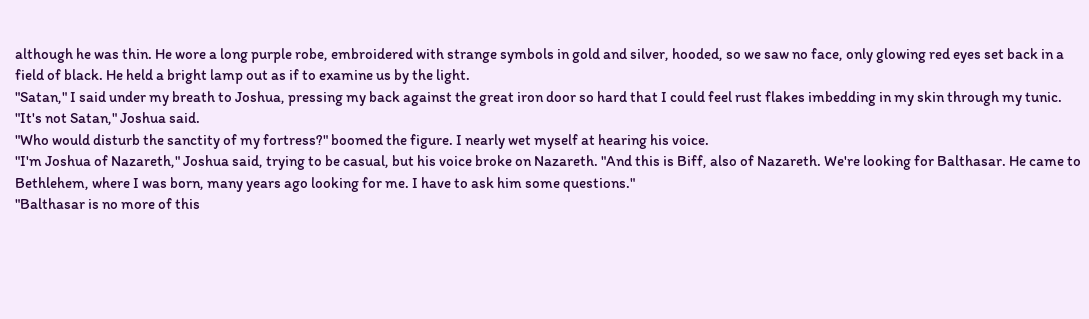although he was thin. He wore a long purple robe, embroidered with strange symbols in gold and silver, hooded, so we saw no face, only glowing red eyes set back in a field of black. He held a bright lamp out as if to examine us by the light.
"Satan," I said under my breath to Joshua, pressing my back against the great iron door so hard that I could feel rust flakes imbedding in my skin through my tunic.
"It's not Satan," Joshua said.
"Who would disturb the sanctity of my fortress?" boomed the figure. I nearly wet myself at hearing his voice.
"I'm Joshua of Nazareth," Joshua said, trying to be casual, but his voice broke on Nazareth. "And this is Biff, also of Nazareth. We're looking for Balthasar. He came to Bethlehem, where I was born, many years ago looking for me. I have to ask him some questions."
"Balthasar is no more of this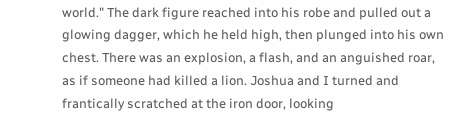world." The dark figure reached into his robe and pulled out a glowing dagger, which he held high, then plunged into his own chest. There was an explosion, a flash, and an anguished roar, as if someone had killed a lion. Joshua and I turned and frantically scratched at the iron door, looking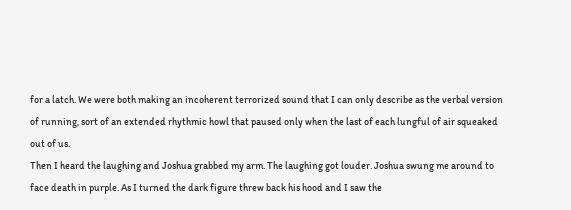for a latch. We were both making an incoherent terrorized sound that I can only describe as the verbal version of running, sort of an extended rhythmic howl that paused only when the last of each lungful of air squeaked out of us.
Then I heard the laughing and Joshua grabbed my arm. The laughing got louder. Joshua swung me around to face death in purple. As I turned the dark figure threw back his hood and I saw the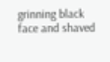grinning black face and shaved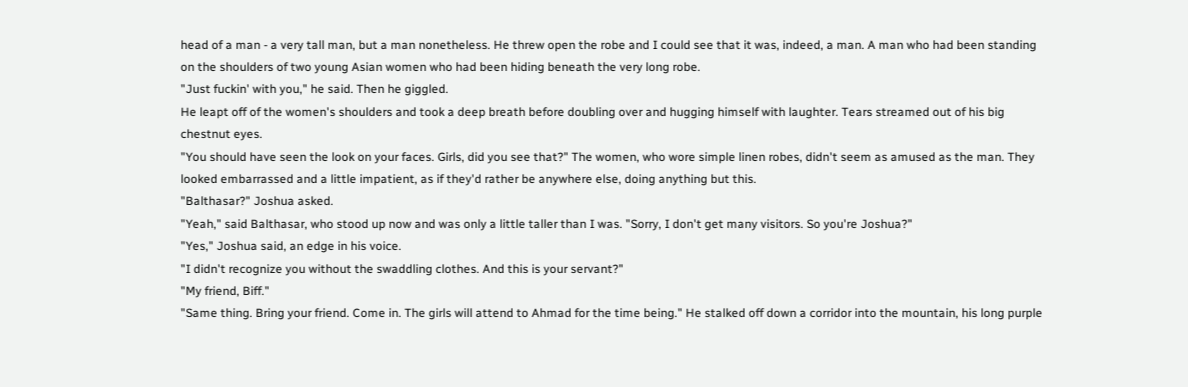head of a man - a very tall man, but a man nonetheless. He threw open the robe and I could see that it was, indeed, a man. A man who had been standing on the shoulders of two young Asian women who had been hiding beneath the very long robe.
"Just fuckin' with you," he said. Then he giggled.
He leapt off of the women's shoulders and took a deep breath before doubling over and hugging himself with laughter. Tears streamed out of his big chestnut eyes.
"You should have seen the look on your faces. Girls, did you see that?" The women, who wore simple linen robes, didn't seem as amused as the man. They looked embarrassed and a little impatient, as if they'd rather be anywhere else, doing anything but this.
"Balthasar?" Joshua asked.
"Yeah," said Balthasar, who stood up now and was only a little taller than I was. "Sorry, I don't get many visitors. So you're Joshua?"
"Yes," Joshua said, an edge in his voice.
"I didn't recognize you without the swaddling clothes. And this is your servant?"
"My friend, Biff."
"Same thing. Bring your friend. Come in. The girls will attend to Ahmad for the time being." He stalked off down a corridor into the mountain, his long purple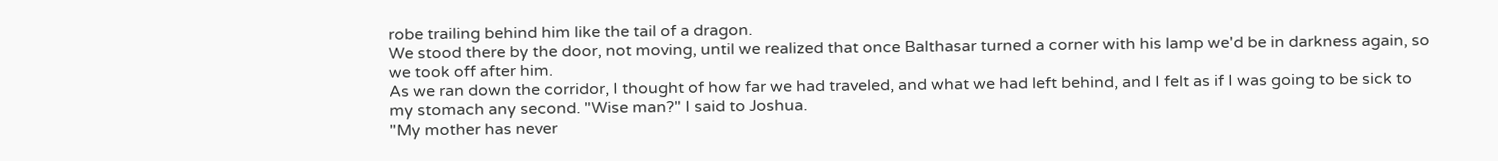robe trailing behind him like the tail of a dragon.
We stood there by the door, not moving, until we realized that once Balthasar turned a corner with his lamp we'd be in darkness again, so we took off after him.
As we ran down the corridor, I thought of how far we had traveled, and what we had left behind, and I felt as if I was going to be sick to my stomach any second. "Wise man?" I said to Joshua.
"My mother has never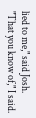lied to me," said Josh.
"That you know of," I said.